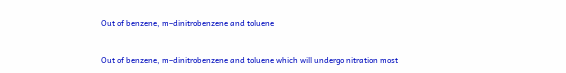Out of benzene, m–dinitrobenzene and toluene


Out of benzene, m–dinitrobenzene and toluene which will undergo nitration most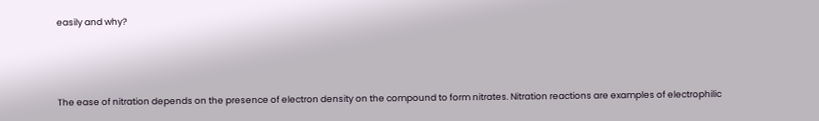easily and why?



The ease of nitration depends on the presence of electron density on the compound to form nitrates. Nitration reactions are examples of electrophilic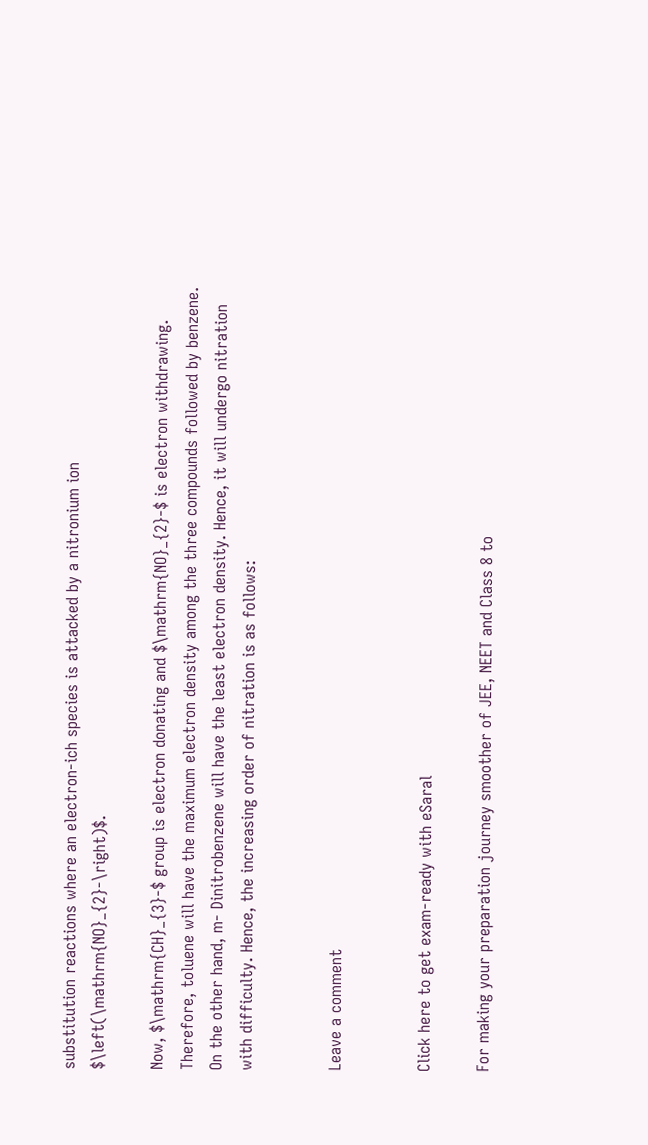substitution reactions where an electron-ich species is attacked by a nitronium ion $\left(\mathrm{NO}_{2}-\right)$.

Now, $\mathrm{CH}_{3}-$ group is electron donating and $\mathrm{NO}_{2}-$ is electron withdrawing. Therefore, toluene will have the maximum electron density among the three compounds followed by benzene. On the other hand, m- Dinitrobenzene will have the least electron density. Hence, it will undergo nitration with difficulty. Hence, the increasing order of nitration is as follows:


Leave a comment


Click here to get exam-ready with eSaral

For making your preparation journey smoother of JEE, NEET and Class 8 to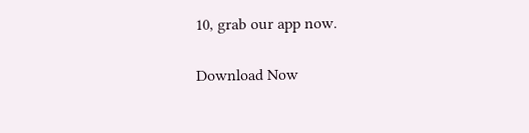10, grab our app now.

Download Now